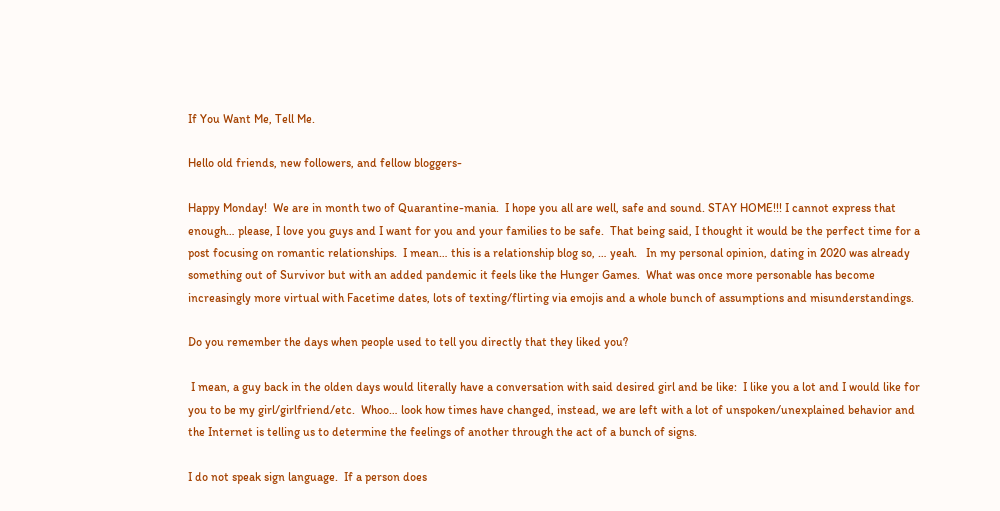If You Want Me, Tell Me.

Hello old friends, new followers, and fellow bloggers-

Happy Monday!  We are in month two of Quarantine-mania.  I hope you all are well, safe and sound. STAY HOME!!! I cannot express that enough… please, I love you guys and I want for you and your families to be safe.  That being said, I thought it would be the perfect time for a post focusing on romantic relationships.  I mean… this is a relationship blog so, … yeah.   In my personal opinion, dating in 2020 was already something out of Survivor but with an added pandemic it feels like the Hunger Games.  What was once more personable has become increasingly more virtual with Facetime dates, lots of texting/flirting via emojis and a whole bunch of assumptions and misunderstandings.

Do you remember the days when people used to tell you directly that they liked you?

 I mean, a guy back in the olden days would literally have a conversation with said desired girl and be like:  I like you a lot and I would like for you to be my girl/girlfriend/etc.  Whoo… look how times have changed, instead, we are left with a lot of unspoken/unexplained behavior and the Internet is telling us to determine the feelings of another through the act of a bunch of signs.

I do not speak sign language.  If a person does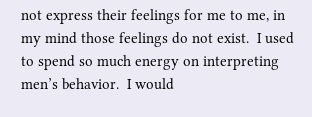not express their feelings for me to me, in my mind those feelings do not exist.  I used to spend so much energy on interpreting men’s behavior.  I would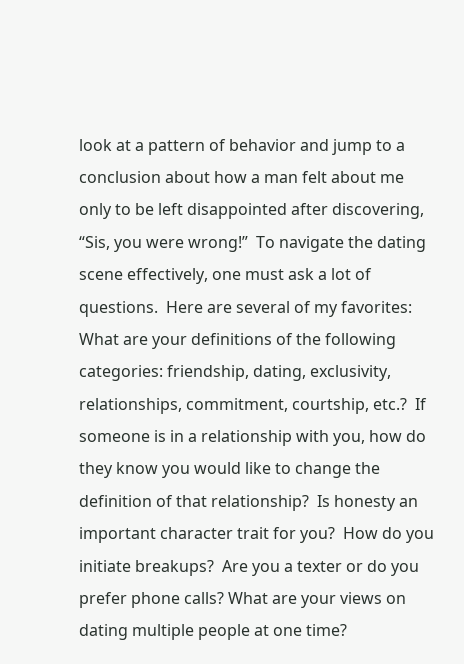look at a pattern of behavior and jump to a conclusion about how a man felt about me only to be left disappointed after discovering, “Sis, you were wrong!”  To navigate the dating scene effectively, one must ask a lot of questions.  Here are several of my favorites: What are your definitions of the following categories: friendship, dating, exclusivity, relationships, commitment, courtship, etc.?  If someone is in a relationship with you, how do they know you would like to change the definition of that relationship?  Is honesty an important character trait for you?  How do you initiate breakups?  Are you a texter or do you prefer phone calls? What are your views on dating multiple people at one time?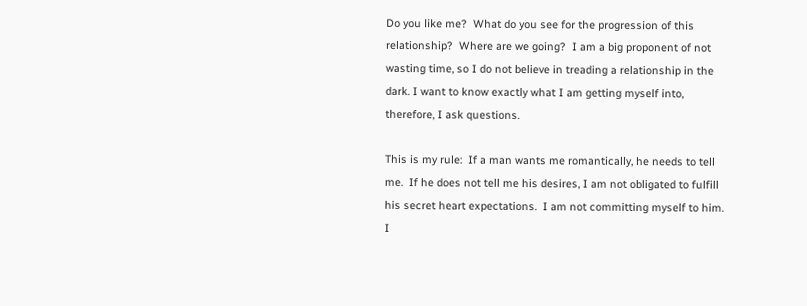Do you like me?  What do you see for the progression of this relationship?  Where are we going?  I am a big proponent of not wasting time, so I do not believe in treading a relationship in the dark. I want to know exactly what I am getting myself into, therefore, I ask questions.

This is my rule:  If a man wants me romantically, he needs to tell me.  If he does not tell me his desires, I am not obligated to fulfill his secret heart expectations.  I am not committing myself to him. I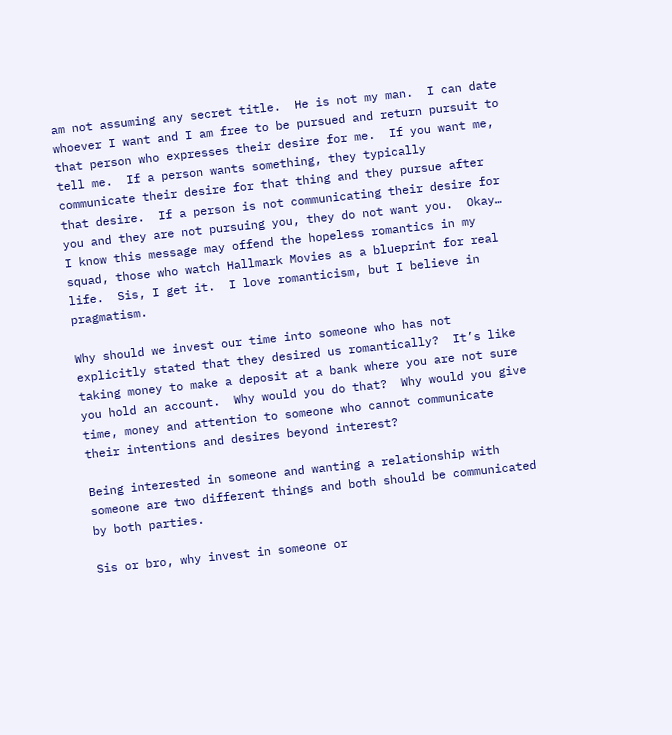am not assuming any secret title.  He is not my man.  I can date whoever I want and I am free to be pursued and return pursuit to that person who expresses their desire for me.  If you want me, tell me.  If a person wants something, they typically communicate their desire for that thing and they pursue after that desire.  If a person is not communicating their desire for you and they are not pursuing you, they do not want you.  Okay… I know this message may offend the hopeless romantics in my squad, those who watch Hallmark Movies as a blueprint for real life.  Sis, I get it.  I love romanticism, but I believe in pragmatism.

Why should we invest our time into someone who has not explicitly stated that they desired us romantically?  It’s like taking money to make a deposit at a bank where you are not sure you hold an account.  Why would you do that?  Why would you give time, money and attention to someone who cannot communicate their intentions and desires beyond interest?

Being interested in someone and wanting a relationship with someone are two different things and both should be communicated by both parties.

Sis or bro, why invest in someone or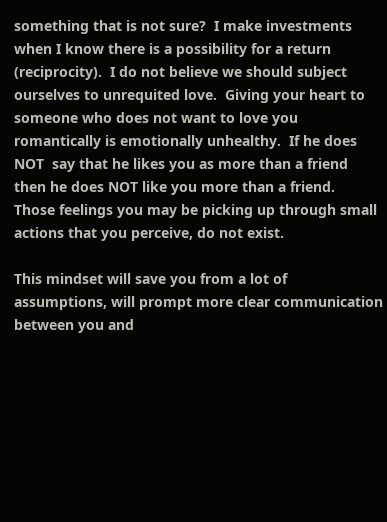something that is not sure?  I make investments when I know there is a possibility for a return (reciprocity).  I do not believe we should subject ourselves to unrequited love.  Giving your heart to someone who does not want to love you romantically is emotionally unhealthy.  If he does NOT  say that he likes you as more than a friend then he does NOT like you more than a friend.  Those feelings you may be picking up through small actions that you perceive, do not exist.

This mindset will save you from a lot of assumptions, will prompt more clear communication between you and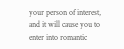your person of interest, and it will cause you to enter into romantic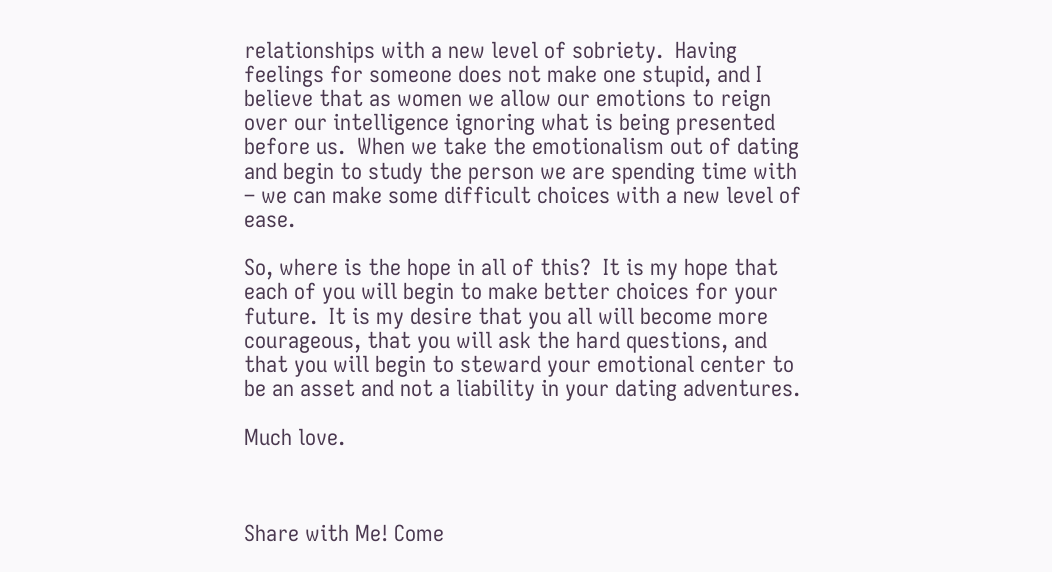relationships with a new level of sobriety.  Having feelings for someone does not make one stupid, and I believe that as women we allow our emotions to reign over our intelligence ignoring what is being presented before us.  When we take the emotionalism out of dating and begin to study the person we are spending time with – we can make some difficult choices with a new level of ease.

So, where is the hope in all of this?  It is my hope that each of you will begin to make better choices for your future.  It is my desire that you all will become more courageous, that you will ask the hard questions, and that you will begin to steward your emotional center to be an asset and not a liability in your dating adventures.

Much love.



Share with Me! Come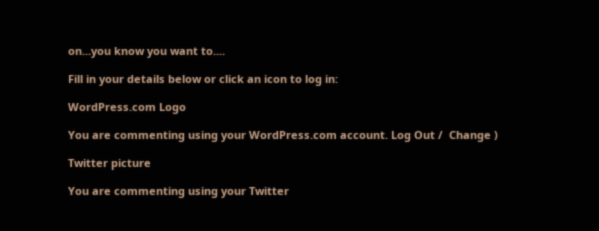on...you know you want to....

Fill in your details below or click an icon to log in:

WordPress.com Logo

You are commenting using your WordPress.com account. Log Out /  Change )

Twitter picture

You are commenting using your Twitter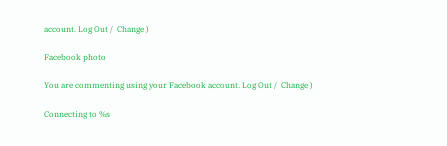account. Log Out /  Change )

Facebook photo

You are commenting using your Facebook account. Log Out /  Change )

Connecting to %s